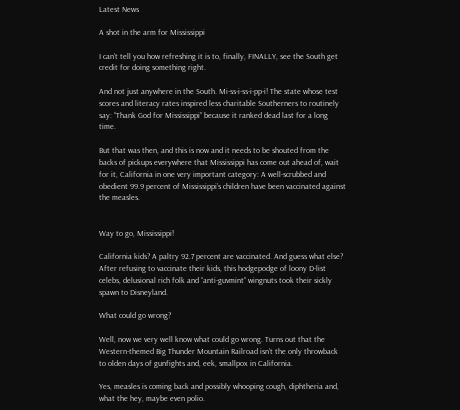Latest News

A shot in the arm for Mississippi

I can’t tell you how refreshing it is to, finally, FINALLY, see the South get credit for doing something right.

And not just anywhere in the South. Mi-ss-i-ss-i-pp-i! The state whose test scores and literacy rates inspired less charitable Southerners to routinely say: “Thank God for Mississippi” because it ranked dead last for a long time.

But that was then, and this is now and it needs to be shouted from the backs of pickups everywhere that Mississippi has come out ahead of, wait for it, California in one very important category: A well-scrubbed and obedient 99.9 percent of Mississippi’s children have been vaccinated against the measles.


Way to go, Mississippi!

California kids? A paltry 92.7 percent are vaccinated. And guess what else? After refusing to vaccinate their kids, this hodgepodge of loony D-list celebs, delusional rich folk and “anti-guvmint” wingnuts took their sickly spawn to Disneyland.

What could go wrong?

Well, now we very well know what could go wrong. Turns out that the Western-themed Big Thunder Mountain Railroad isn’t the only throwback to olden days of gunfights and, eek, smallpox in California.

Yes, measles is coming back and possibly whooping cough, diphtheria and, what the hey, maybe even polio.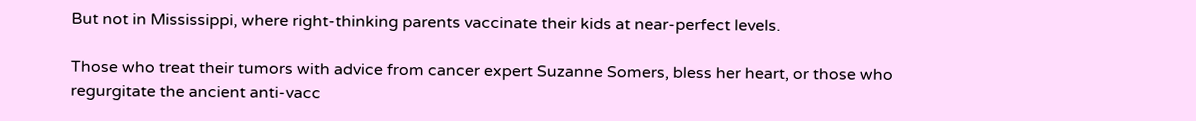But not in Mississippi, where right-thinking parents vaccinate their kids at near-perfect levels.

Those who treat their tumors with advice from cancer expert Suzanne Somers, bless her heart, or those who regurgitate the ancient anti-vacc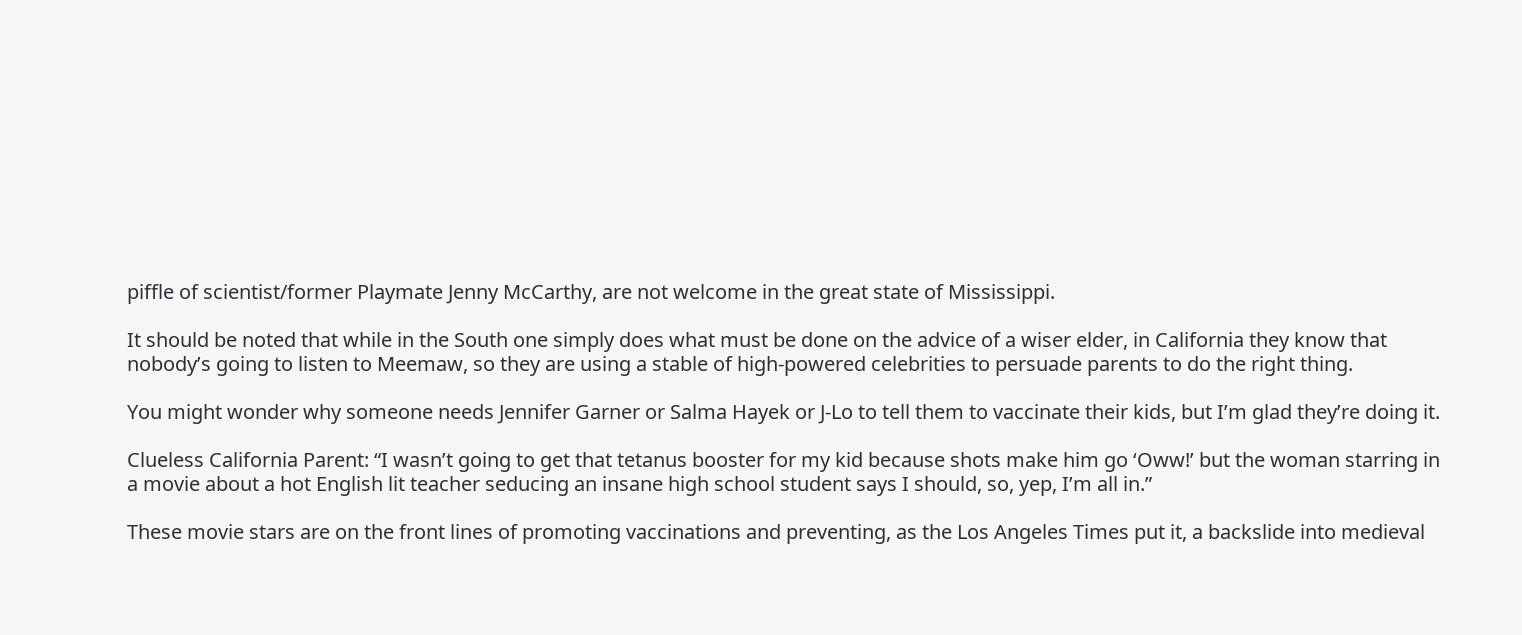piffle of scientist/former Playmate Jenny McCarthy, are not welcome in the great state of Mississippi.

It should be noted that while in the South one simply does what must be done on the advice of a wiser elder, in California they know that nobody’s going to listen to Meemaw, so they are using a stable of high-powered celebrities to persuade parents to do the right thing.

You might wonder why someone needs Jennifer Garner or Salma Hayek or J-Lo to tell them to vaccinate their kids, but I’m glad they’re doing it.

Clueless California Parent: “I wasn’t going to get that tetanus booster for my kid because shots make him go ‘Oww!’ but the woman starring in a movie about a hot English lit teacher seducing an insane high school student says I should, so, yep, I’m all in.”

These movie stars are on the front lines of promoting vaccinations and preventing, as the Los Angeles Times put it, a backslide into medieval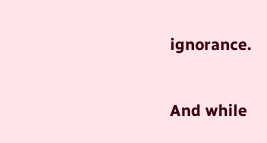ignorance.

And while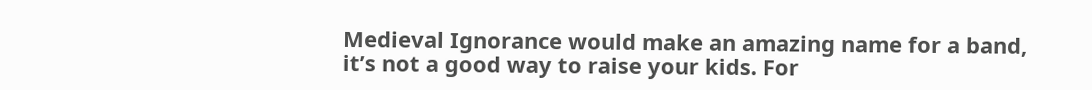Medieval Ignorance would make an amazing name for a band, it’s not a good way to raise your kids. For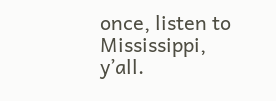once, listen to Mississippi, y’all.